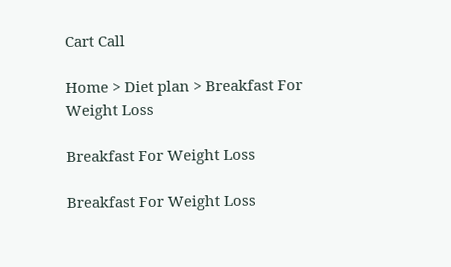Cart Call

Home > Diet plan > Breakfast For Weight Loss

Breakfast For Weight Loss

Breakfast For Weight Loss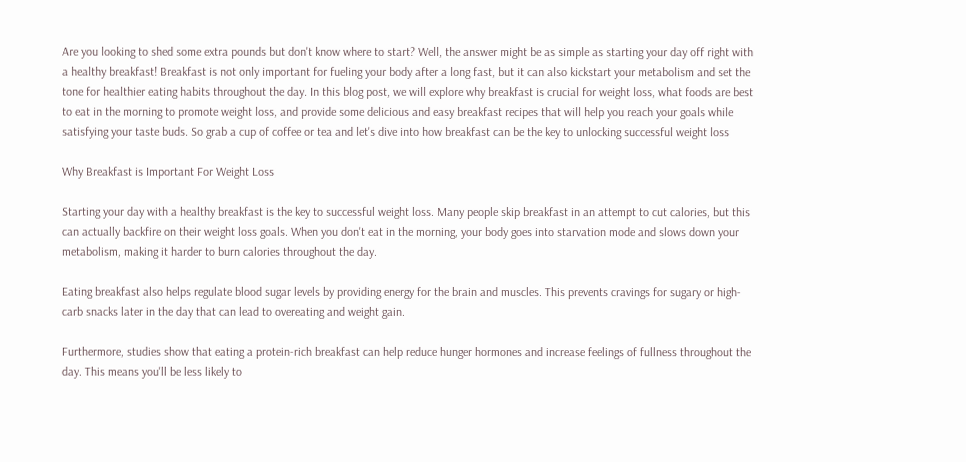Are you looking to shed some extra pounds but don't know where to start? Well, the answer might be as simple as starting your day off right with a healthy breakfast! Breakfast is not only important for fueling your body after a long fast, but it can also kickstart your metabolism and set the tone for healthier eating habits throughout the day. In this blog post, we will explore why breakfast is crucial for weight loss, what foods are best to eat in the morning to promote weight loss, and provide some delicious and easy breakfast recipes that will help you reach your goals while satisfying your taste buds. So grab a cup of coffee or tea and let's dive into how breakfast can be the key to unlocking successful weight loss

Why Breakfast is Important For Weight Loss

Starting your day with a healthy breakfast is the key to successful weight loss. Many people skip breakfast in an attempt to cut calories, but this can actually backfire on their weight loss goals. When you don't eat in the morning, your body goes into starvation mode and slows down your metabolism, making it harder to burn calories throughout the day.

Eating breakfast also helps regulate blood sugar levels by providing energy for the brain and muscles. This prevents cravings for sugary or high-carb snacks later in the day that can lead to overeating and weight gain.

Furthermore, studies show that eating a protein-rich breakfast can help reduce hunger hormones and increase feelings of fullness throughout the day. This means you'll be less likely to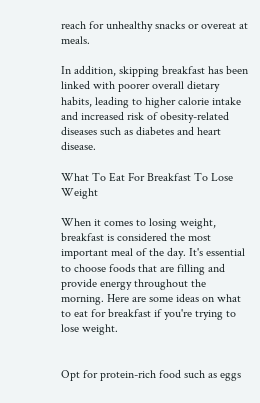reach for unhealthy snacks or overeat at meals.

In addition, skipping breakfast has been linked with poorer overall dietary habits, leading to higher calorie intake and increased risk of obesity-related diseases such as diabetes and heart disease.

What To Eat For Breakfast To Lose Weight

When it comes to losing weight, breakfast is considered the most important meal of the day. It's essential to choose foods that are filling and provide energy throughout the morning. Here are some ideas on what to eat for breakfast if you're trying to lose weight.


Opt for protein-rich food such as eggs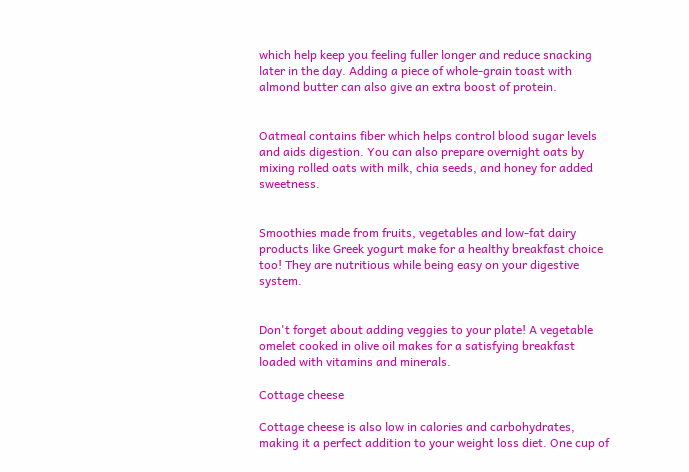which help keep you feeling fuller longer and reduce snacking later in the day. Adding a piece of whole-grain toast with almond butter can also give an extra boost of protein.


Oatmeal contains fiber which helps control blood sugar levels and aids digestion. You can also prepare overnight oats by mixing rolled oats with milk, chia seeds, and honey for added sweetness.


Smoothies made from fruits, vegetables and low-fat dairy products like Greek yogurt make for a healthy breakfast choice too! They are nutritious while being easy on your digestive system.


Don't forget about adding veggies to your plate! A vegetable omelet cooked in olive oil makes for a satisfying breakfast loaded with vitamins and minerals.

Cottage cheese

Cottage cheese is also low in calories and carbohydrates, making it a perfect addition to your weight loss diet. One cup of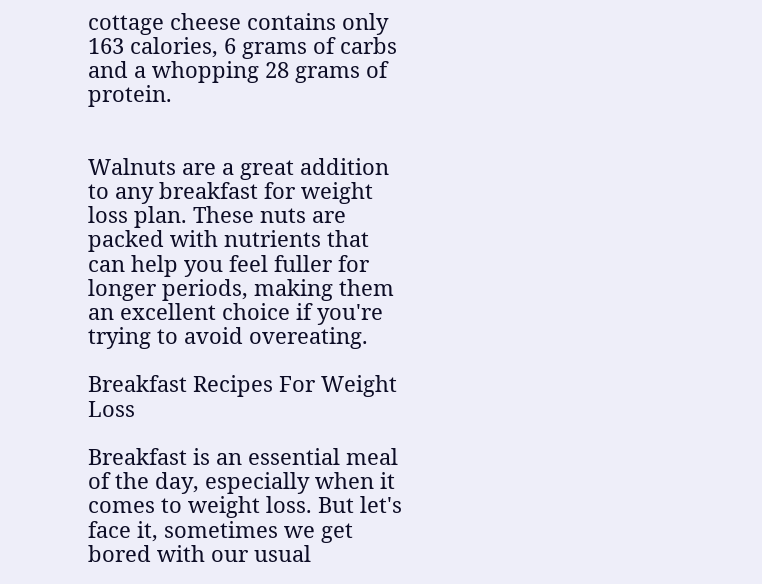cottage cheese contains only 163 calories, 6 grams of carbs and a whopping 28 grams of protein.


Walnuts are a great addition to any breakfast for weight loss plan. These nuts are packed with nutrients that can help you feel fuller for longer periods, making them an excellent choice if you're trying to avoid overeating.

Breakfast Recipes For Weight Loss

Breakfast is an essential meal of the day, especially when it comes to weight loss. But let's face it, sometimes we get bored with our usual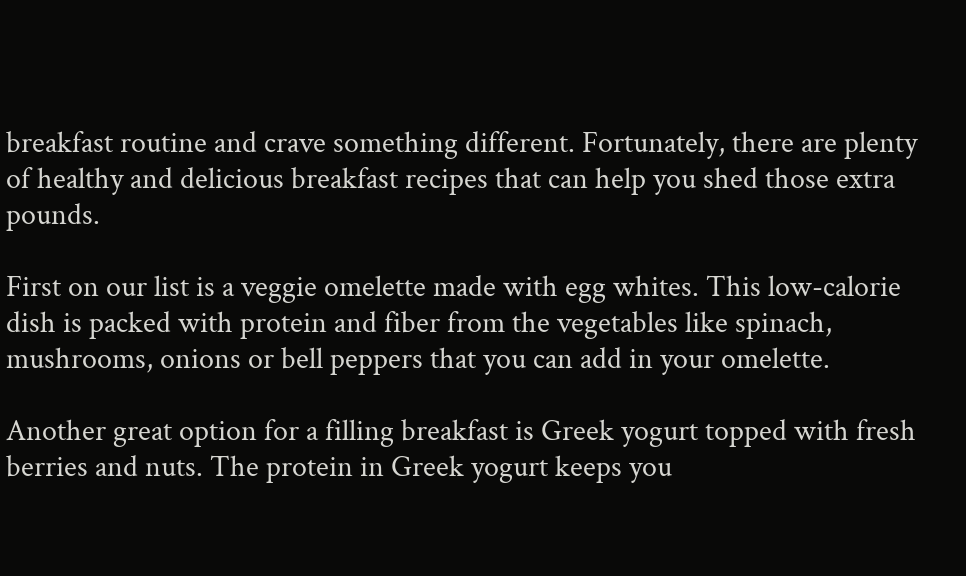breakfast routine and crave something different. Fortunately, there are plenty of healthy and delicious breakfast recipes that can help you shed those extra pounds.

First on our list is a veggie omelette made with egg whites. This low-calorie dish is packed with protein and fiber from the vegetables like spinach, mushrooms, onions or bell peppers that you can add in your omelette.

Another great option for a filling breakfast is Greek yogurt topped with fresh berries and nuts. The protein in Greek yogurt keeps you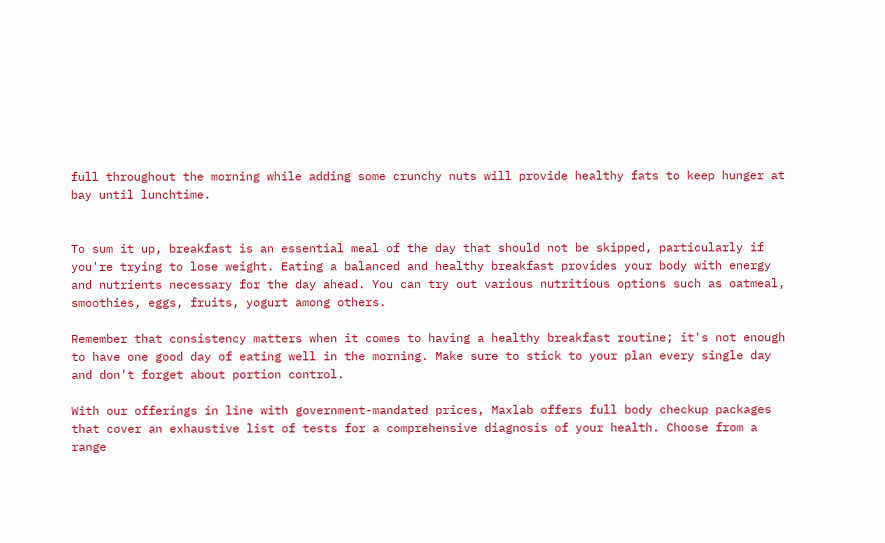full throughout the morning while adding some crunchy nuts will provide healthy fats to keep hunger at bay until lunchtime.


To sum it up, breakfast is an essential meal of the day that should not be skipped, particularly if you're trying to lose weight. Eating a balanced and healthy breakfast provides your body with energy and nutrients necessary for the day ahead. You can try out various nutritious options such as oatmeal, smoothies, eggs, fruits, yogurt among others.

Remember that consistency matters when it comes to having a healthy breakfast routine; it's not enough to have one good day of eating well in the morning. Make sure to stick to your plan every single day and don't forget about portion control.

With our offerings in line with government-mandated prices, Maxlab offers full body checkup packages that cover an exhaustive list of tests for a comprehensive diagnosis of your health. Choose from a range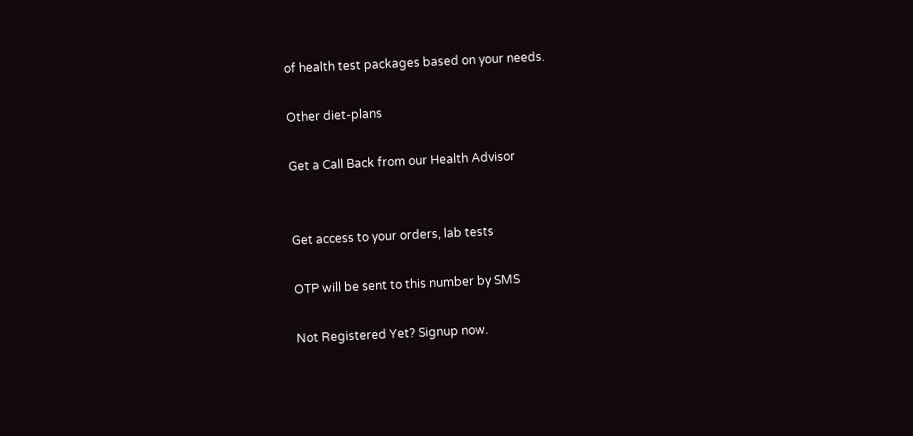of health test packages based on your needs.

Other diet-plans

Get a Call Back from our Health Advisor


Get access to your orders, lab tests

OTP will be sent to this number by SMS

Not Registered Yet? Signup now.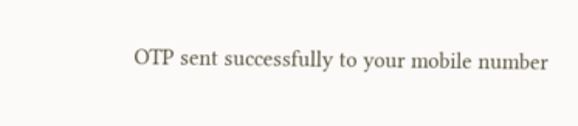OTP sent successfully to your mobile number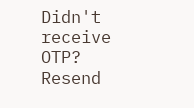Didn't receive OTP? Resend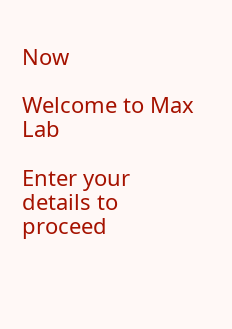Now

Welcome to Max Lab

Enter your details to proceed